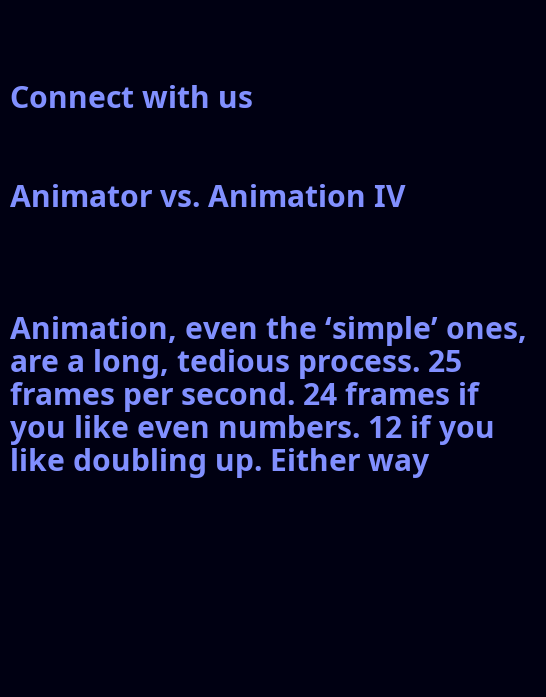Connect with us


Animator vs. Animation IV



Animation, even the ‘simple’ ones, are a long, tedious process. 25 frames per second. 24 frames if you like even numbers. 12 if you like doubling up. Either way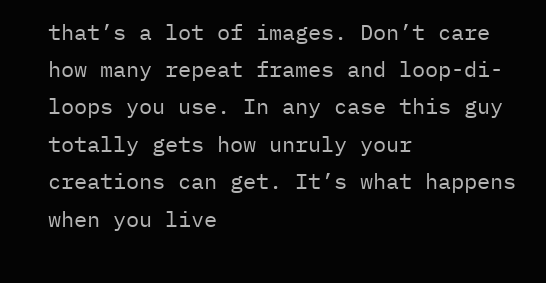that’s a lot of images. Don’t care how many repeat frames and loop-di-loops you use. In any case this guy totally gets how unruly your creations can get. It’s what happens when you live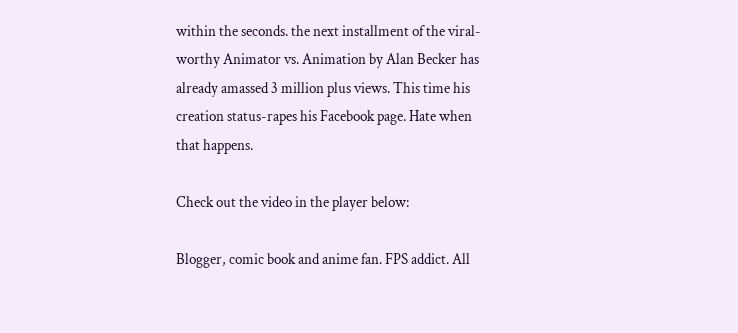within the seconds. the next installment of the viral-worthy Animator vs. Animation by Alan Becker has already amassed 3 million plus views. This time his creation status-rapes his Facebook page. Hate when that happens.

Check out the video in the player below:

Blogger, comic book and anime fan. FPS addict. All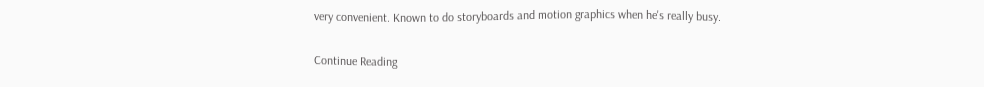very convenient. Known to do storyboards and motion graphics when he's really busy.

Continue Reading